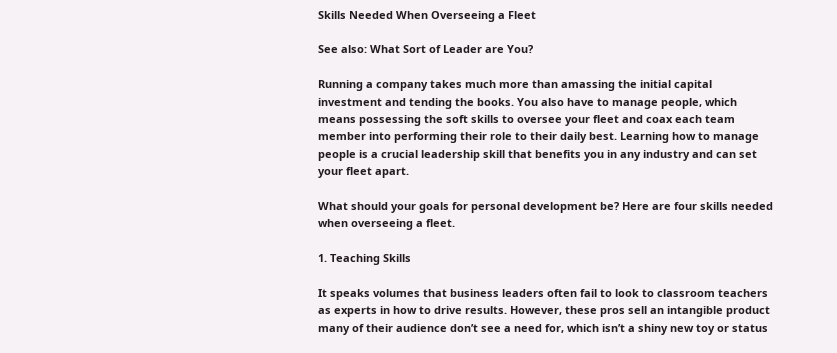Skills Needed When Overseeing a Fleet

See also: What Sort of Leader are You?

Running a company takes much more than amassing the initial capital investment and tending the books. You also have to manage people, which means possessing the soft skills to oversee your fleet and coax each team member into performing their role to their daily best. Learning how to manage people is a crucial leadership skill that benefits you in any industry and can set your fleet apart.

What should your goals for personal development be? Here are four skills needed when overseeing a fleet.

1. Teaching Skills

It speaks volumes that business leaders often fail to look to classroom teachers as experts in how to drive results. However, these pros sell an intangible product many of their audience don’t see a need for, which isn’t a shiny new toy or status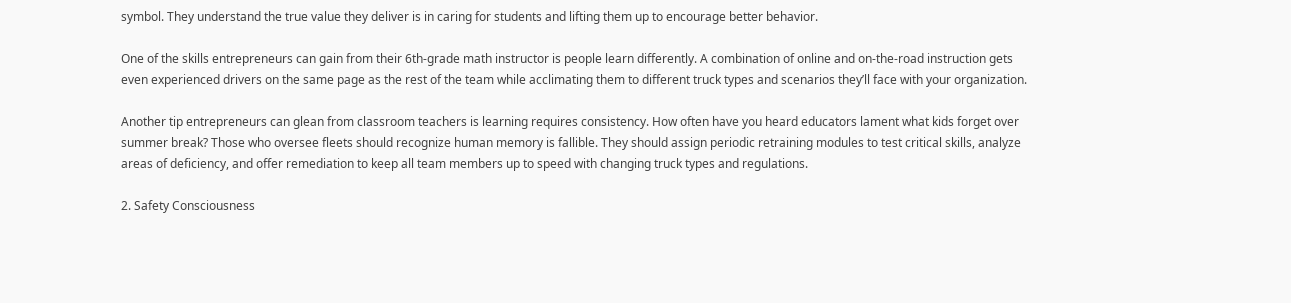symbol. They understand the true value they deliver is in caring for students and lifting them up to encourage better behavior.

One of the skills entrepreneurs can gain from their 6th-grade math instructor is people learn differently. A combination of online and on-the-road instruction gets even experienced drivers on the same page as the rest of the team while acclimating them to different truck types and scenarios they’ll face with your organization.

Another tip entrepreneurs can glean from classroom teachers is learning requires consistency. How often have you heard educators lament what kids forget over summer break? Those who oversee fleets should recognize human memory is fallible. They should assign periodic retraining modules to test critical skills, analyze areas of deficiency, and offer remediation to keep all team members up to speed with changing truck types and regulations.

2. Safety Consciousness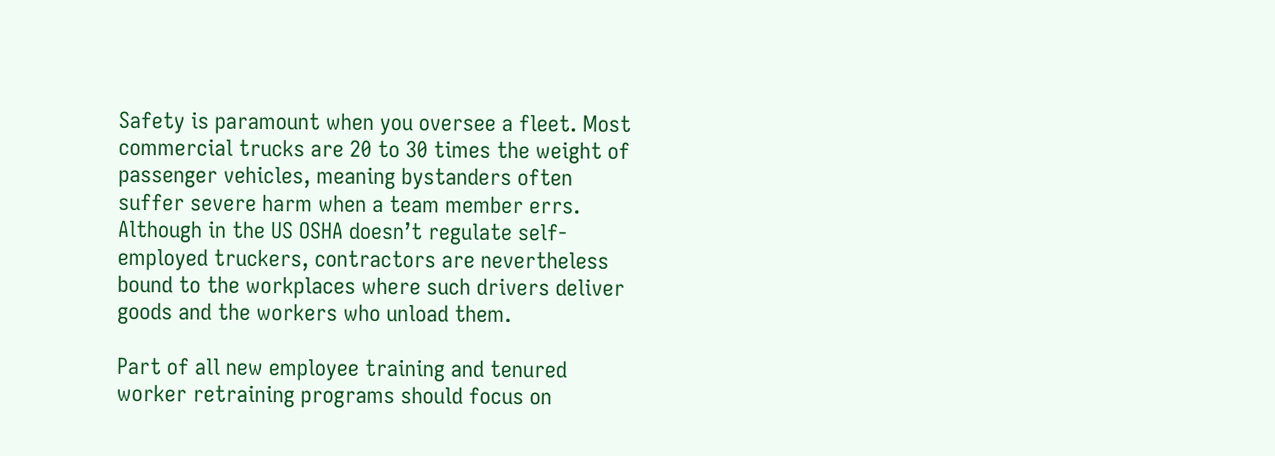Safety is paramount when you oversee a fleet. Most commercial trucks are 20 to 30 times the weight of passenger vehicles, meaning bystanders often suffer severe harm when a team member errs. Although in the US OSHA doesn’t regulate self-employed truckers, contractors are nevertheless bound to the workplaces where such drivers deliver goods and the workers who unload them.

Part of all new employee training and tenured worker retraining programs should focus on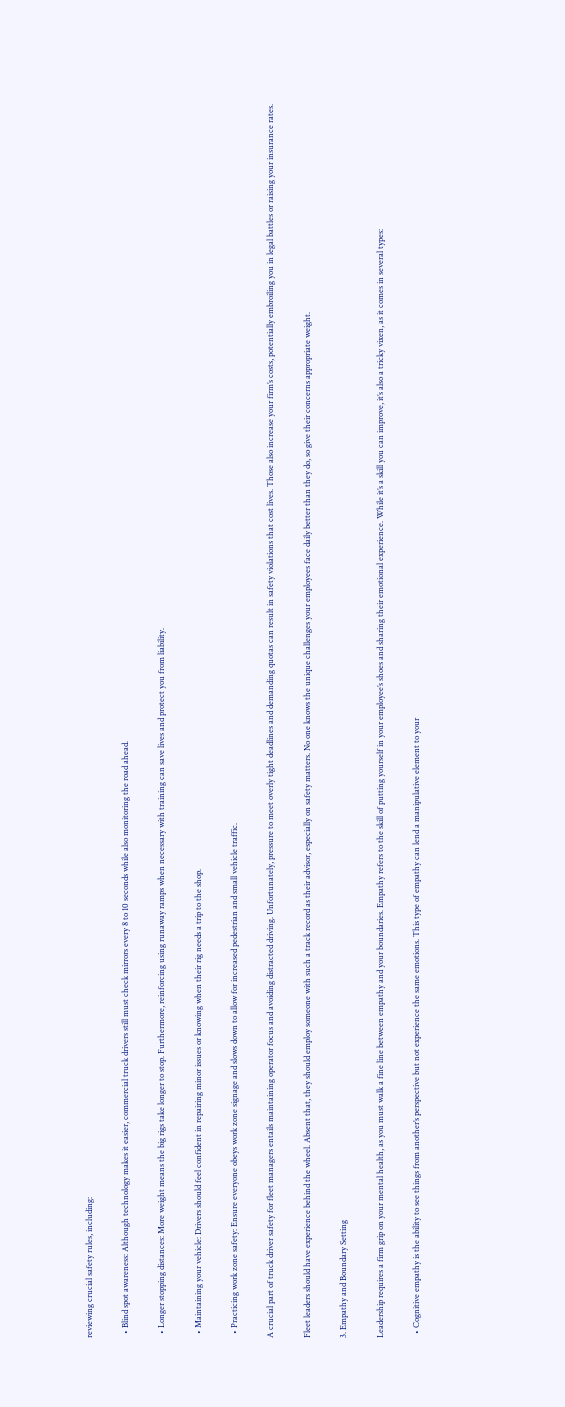reviewing crucial safety rules, including:

  • Blind spot awareness: Although technology makes it easier, commercial truck drivers still must check mirrors every 8 to 10 seconds while also monitoring the road ahead.

  • Longer stopping distances: More weight means the big rigs take longer to stop. Furthermore, reinforcing using runaway ramps when necessary with training can save lives and protect you from liability.

  • Maintaining your vehicle: Drivers should feel confident in repairing minor issues or knowing when their rig needs a trip to the shop.

  • Practicing work zone safety: Ensure everyone obeys work zone signage and slows down to allow for increased pedestrian and small vehicle traffic.

A crucial part of truck driver safety for fleet managers entails maintaining operator focus and avoiding distracted driving. Unfortunately, pressure to meet overly tight deadlines and demanding quotas can result in safety violations that cost lives. Those also increase your firm’s costs, potentially embroiling you in legal battles or raising your insurance rates.

Fleet leaders should have experience behind the wheel. Absent that, they should employ someone with such a track record as their advisor, especially on safety matters. No one knows the unique challenges your employees face daily better than they do, so give their concerns appropriate weight.

3. Empathy and Boundary Setting

Leadership requires a firm grip on your mental health, as you must walk a fine line between empathy and your boundaries. Empathy refers to the skill of putting yourself in your employee’s shoes and sharing their emotional experience. While it’s a skill you can improve, it’s also a tricky vixen, as it comes in several types:

  • Cognitive empathy is the ability to see things from another’s perspective but not experience the same emotions. This type of empathy can lend a manipulative element to your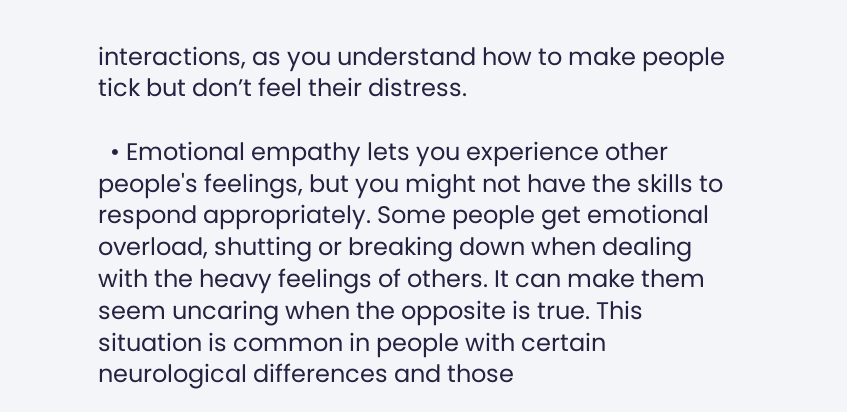interactions, as you understand how to make people tick but don’t feel their distress.

  • Emotional empathy lets you experience other people's feelings, but you might not have the skills to respond appropriately. Some people get emotional overload, shutting or breaking down when dealing with the heavy feelings of others. It can make them seem uncaring when the opposite is true. This situation is common in people with certain neurological differences and those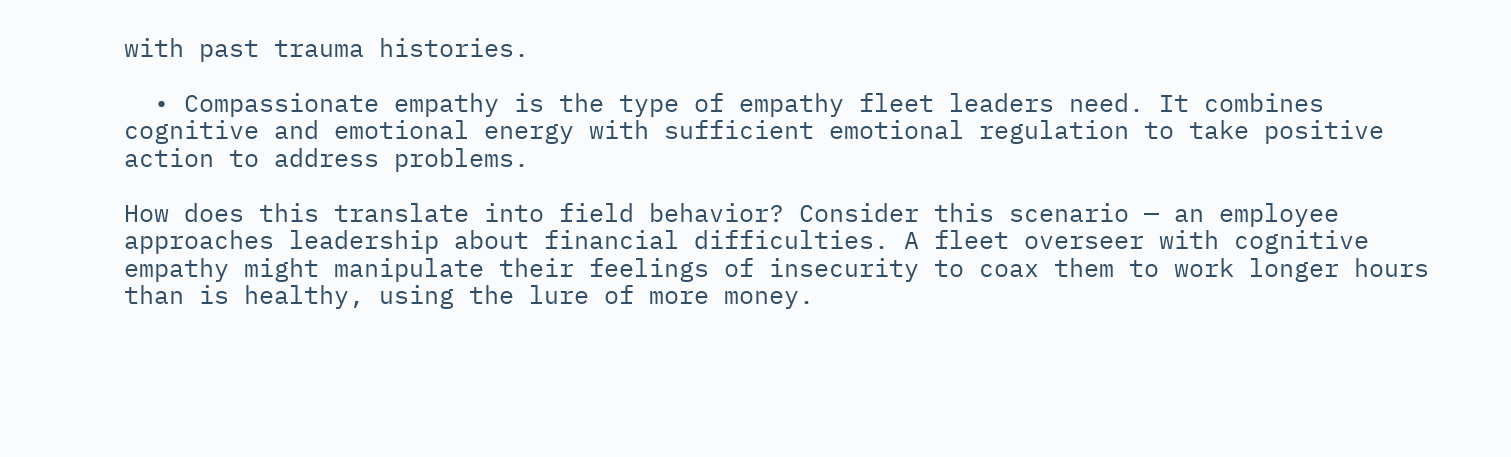with past trauma histories.

  • Compassionate empathy is the type of empathy fleet leaders need. It combines cognitive and emotional energy with sufficient emotional regulation to take positive action to address problems.

How does this translate into field behavior? Consider this scenario — an employee approaches leadership about financial difficulties. A fleet overseer with cognitive empathy might manipulate their feelings of insecurity to coax them to work longer hours than is healthy, using the lure of more money.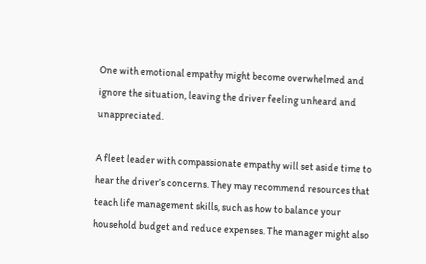One with emotional empathy might become overwhelmed and ignore the situation, leaving the driver feeling unheard and unappreciated.

A fleet leader with compassionate empathy will set aside time to hear the driver’s concerns. They may recommend resources that teach life management skills, such as how to balance your household budget and reduce expenses. The manager might also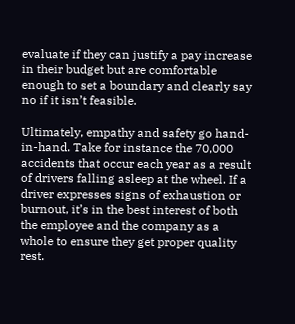evaluate if they can justify a pay increase in their budget but are comfortable enough to set a boundary and clearly say no if it isn’t feasible.

Ultimately, empathy and safety go hand-in-hand. Take for instance the 70,000 accidents that occur each year as a result of drivers falling asleep at the wheel. If a driver expresses signs of exhaustion or burnout, it’s in the best interest of both the employee and the company as a whole to ensure they get proper quality rest.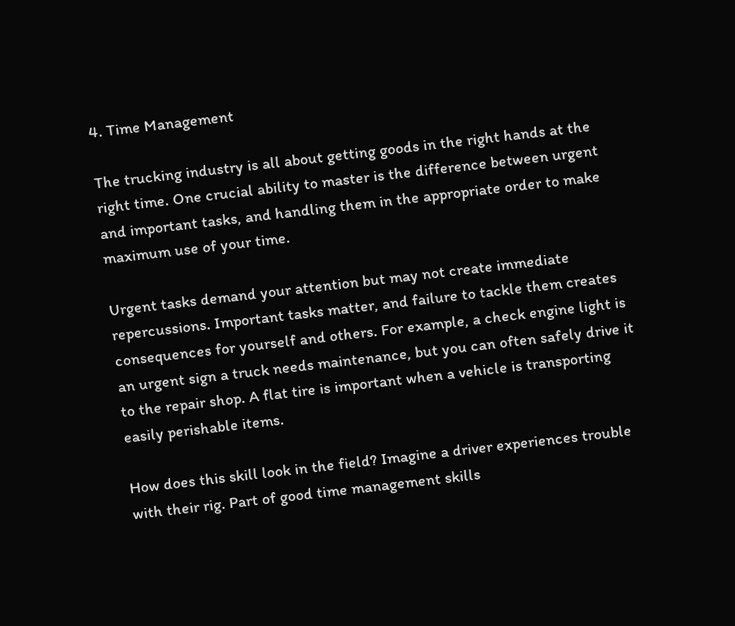4. Time Management

The trucking industry is all about getting goods in the right hands at the right time. One crucial ability to master is the difference between urgent and important tasks, and handling them in the appropriate order to make maximum use of your time.

Urgent tasks demand your attention but may not create immediate repercussions. Important tasks matter, and failure to tackle them creates consequences for yourself and others. For example, a check engine light is an urgent sign a truck needs maintenance, but you can often safely drive it to the repair shop. A flat tire is important when a vehicle is transporting easily perishable items.

How does this skill look in the field? Imagine a driver experiences trouble with their rig. Part of good time management skills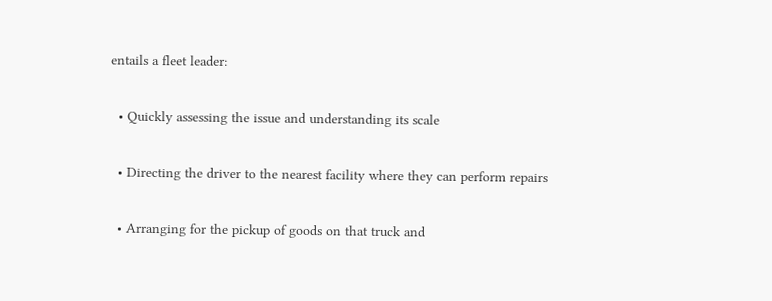entails a fleet leader:

  • Quickly assessing the issue and understanding its scale

  • Directing the driver to the nearest facility where they can perform repairs

  • Arranging for the pickup of goods on that truck and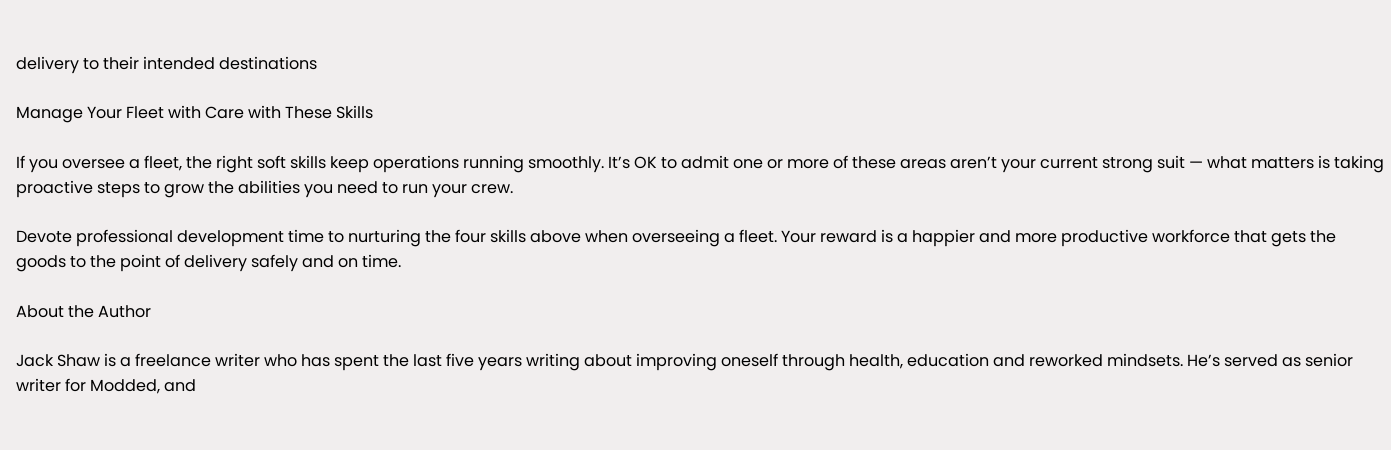delivery to their intended destinations

Manage Your Fleet with Care with These Skills

If you oversee a fleet, the right soft skills keep operations running smoothly. It’s OK to admit one or more of these areas aren’t your current strong suit — what matters is taking proactive steps to grow the abilities you need to run your crew.

Devote professional development time to nurturing the four skills above when overseeing a fleet. Your reward is a happier and more productive workforce that gets the goods to the point of delivery safely and on time.

About the Author

Jack Shaw is a freelance writer who has spent the last five years writing about improving oneself through health, education and reworked mindsets. He’s served as senior writer for Modded, and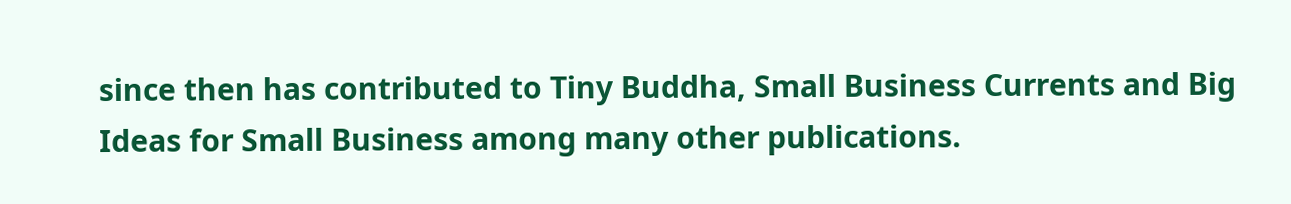since then has contributed to Tiny Buddha, Small Business Currents and Big Ideas for Small Business among many other publications.